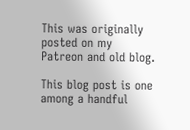This was originally posted on my Patreon and old blog.

This blog post is one among a handful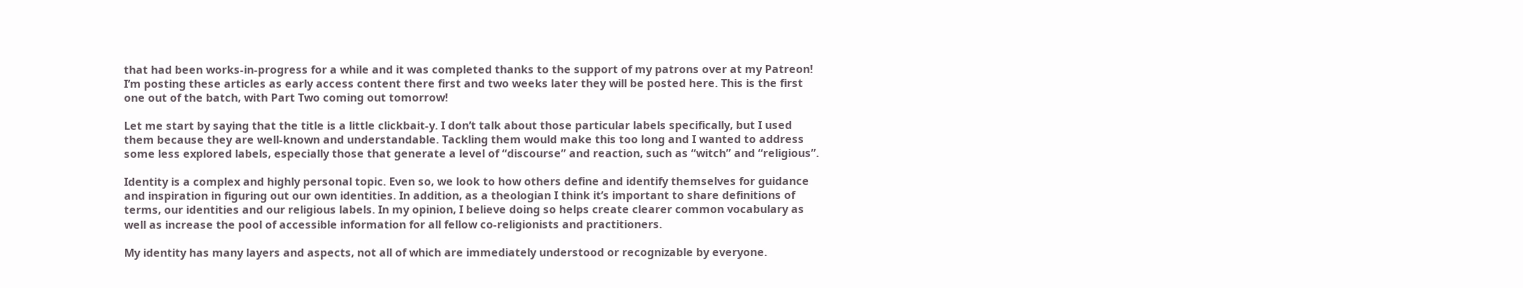that had been works-in-progress for a while and it was completed thanks to the support of my patrons over at my Patreon! I’m posting these articles as early access content there first and two weeks later they will be posted here. This is the first one out of the batch, with Part Two coming out tomorrow!

Let me start by saying that the title is a little clickbait-y. I don’t talk about those particular labels specifically, but I used them because they are well-known and understandable. Tackling them would make this too long and I wanted to address some less explored labels, especially those that generate a level of “discourse” and reaction, such as “witch” and “religious”.

Identity is a complex and highly personal topic. Even so, we look to how others define and identify themselves for guidance and inspiration in figuring out our own identities. In addition, as a theologian I think it’s important to share definitions of terms, our identities and our religious labels. In my opinion, I believe doing so helps create clearer common vocabulary as well as increase the pool of accessible information for all fellow co-religionists and practitioners.

My identity has many layers and aspects, not all of which are immediately understood or recognizable by everyone.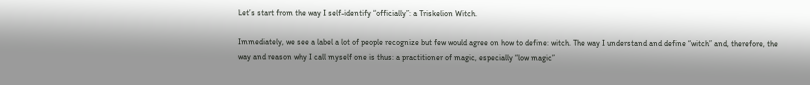Let’s start from the way I self-identify “officially”: a Triskelion Witch.

Immediately, we see a label a lot of people recognize but few would agree on how to define: witch. The way I understand and define “witch” and, therefore, the way and reason why I call myself one is thus: a practitioner of magic, especially “low magic”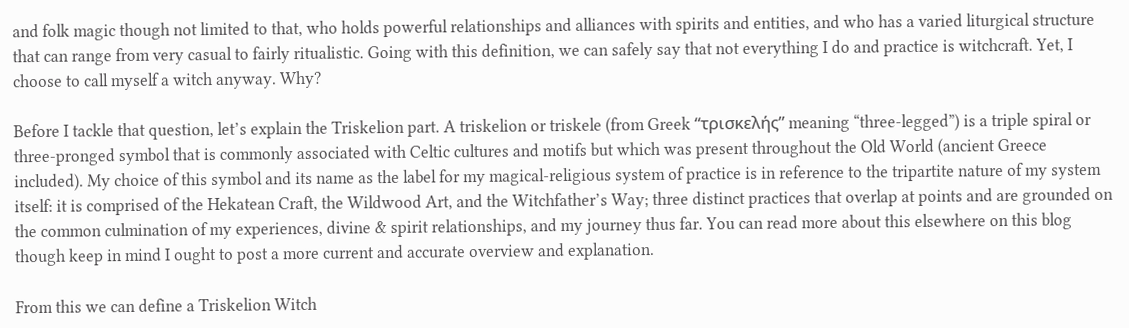and folk magic though not limited to that, who holds powerful relationships and alliances with spirits and entities, and who has a varied liturgical structure that can range from very casual to fairly ritualistic. Going with this definition, we can safely say that not everything I do and practice is witchcraft. Yet, I choose to call myself a witch anyway. Why?

Before I tackle that question, let’s explain the Triskelion part. A triskelion or triskele (from Greek “τρισκελής” meaning “three-legged”) is a triple spiral or three-pronged symbol that is commonly associated with Celtic cultures and motifs but which was present throughout the Old World (ancient Greece included). My choice of this symbol and its name as the label for my magical-religious system of practice is in reference to the tripartite nature of my system itself: it is comprised of the Hekatean Craft, the Wildwood Art, and the Witchfather’s Way; three distinct practices that overlap at points and are grounded on the common culmination of my experiences, divine & spirit relationships, and my journey thus far. You can read more about this elsewhere on this blog though keep in mind I ought to post a more current and accurate overview and explanation.

From this we can define a Triskelion Witch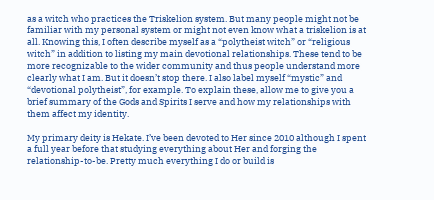as a witch who practices the Triskelion system. But many people might not be familiar with my personal system or might not even know what a triskelion is at all. Knowing this, I often describe myself as a “polytheist witch” or “religious witch” in addition to listing my main devotional relationships. These tend to be more recognizable to the wider community and thus people understand more clearly what I am. But it doesn’t stop there. I also label myself “mystic” and “devotional polytheist”, for example. To explain these, allow me to give you a brief summary of the Gods and Spirits I serve and how my relationships with them affect my identity.

My primary deity is Hekate. I’ve been devoted to Her since 2010 although I spent a full year before that studying everything about Her and forging the relationship-to-be. Pretty much everything I do or build is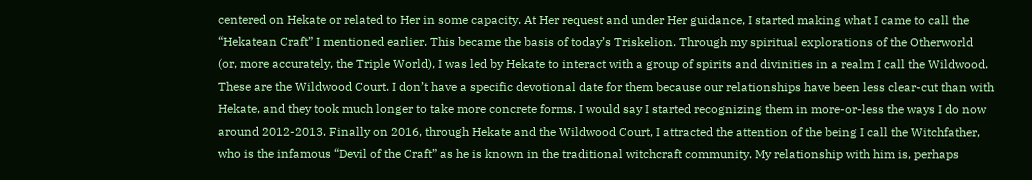centered on Hekate or related to Her in some capacity. At Her request and under Her guidance, I started making what I came to call the “Hekatean Craft” I mentioned earlier. This became the basis of today’s Triskelion. Through my spiritual explorations of the Otherworld (or, more accurately, the Triple World), I was led by Hekate to interact with a group of spirits and divinities in a realm I call the Wildwood. These are the Wildwood Court. I don’t have a specific devotional date for them because our relationships have been less clear-cut than with Hekate, and they took much longer to take more concrete forms. I would say I started recognizing them in more-or-less the ways I do now around 2012-2013. Finally on 2016, through Hekate and the Wildwood Court, I attracted the attention of the being I call the Witchfather, who is the infamous “Devil of the Craft” as he is known in the traditional witchcraft community. My relationship with him is, perhaps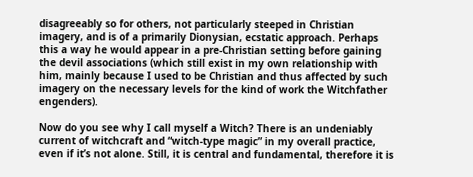disagreeably so for others, not particularly steeped in Christian imagery, and is of a primarily Dionysian, ecstatic approach. Perhaps this a way he would appear in a pre-Christian setting before gaining the devil associations (which still exist in my own relationship with him, mainly because I used to be Christian and thus affected by such imagery on the necessary levels for the kind of work the Witchfather engenders).

Now do you see why I call myself a Witch? There is an undeniably current of witchcraft and “witch-type magic” in my overall practice, even if it’s not alone. Still, it is central and fundamental, therefore it is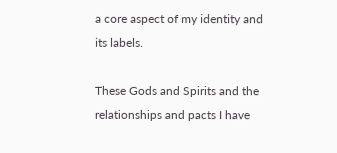a core aspect of my identity and its labels.

These Gods and Spirits and the relationships and pacts I have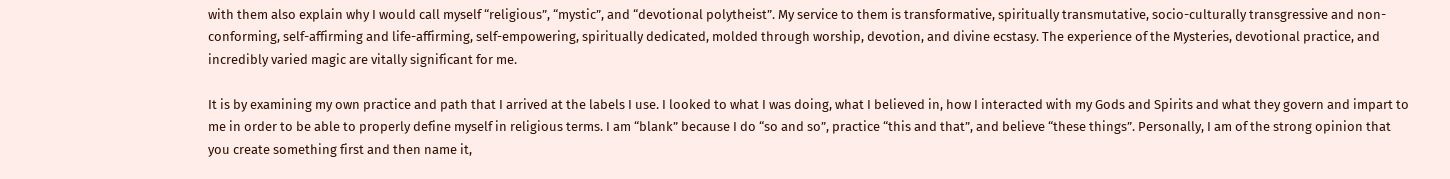with them also explain why I would call myself “religious”, “mystic”, and “devotional polytheist”. My service to them is transformative, spiritually transmutative, socio-culturally transgressive and non-conforming, self-affirming and life-affirming, self-empowering, spiritually dedicated, molded through worship, devotion, and divine ecstasy. The experience of the Mysteries, devotional practice, and incredibly varied magic are vitally significant for me.

It is by examining my own practice and path that I arrived at the labels I use. I looked to what I was doing, what I believed in, how I interacted with my Gods and Spirits and what they govern and impart to me in order to be able to properly define myself in religious terms. I am “blank” because I do “so and so”, practice “this and that”, and believe “these things”. Personally, I am of the strong opinion that you create something first and then name it,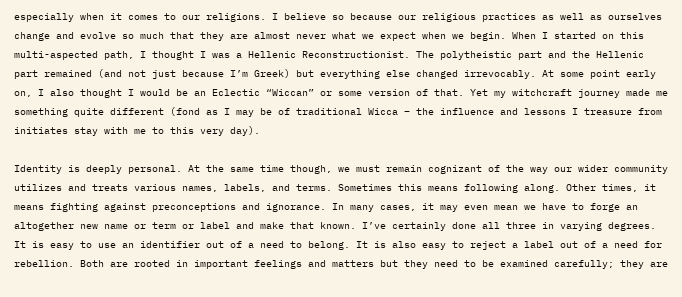especially when it comes to our religions. I believe so because our religious practices as well as ourselves change and evolve so much that they are almost never what we expect when we begin. When I started on this multi-aspected path, I thought I was a Hellenic Reconstructionist. The polytheistic part and the Hellenic part remained (and not just because I’m Greek) but everything else changed irrevocably. At some point early on, I also thought I would be an Eclectic “Wiccan” or some version of that. Yet my witchcraft journey made me something quite different (fond as I may be of traditional Wicca – the influence and lessons I treasure from initiates stay with me to this very day).

Identity is deeply personal. At the same time though, we must remain cognizant of the way our wider community utilizes and treats various names, labels, and terms. Sometimes this means following along. Other times, it means fighting against preconceptions and ignorance. In many cases, it may even mean we have to forge an altogether new name or term or label and make that known. I’ve certainly done all three in varying degrees. It is easy to use an identifier out of a need to belong. It is also easy to reject a label out of a need for rebellion. Both are rooted in important feelings and matters but they need to be examined carefully; they are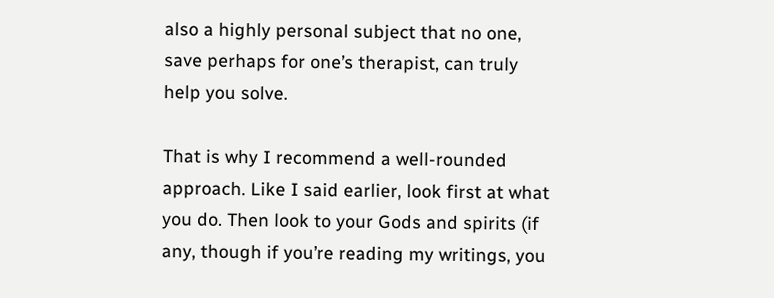also a highly personal subject that no one, save perhaps for one’s therapist, can truly help you solve.

That is why I recommend a well-rounded approach. Like I said earlier, look first at what you do. Then look to your Gods and spirits (if any, though if you’re reading my writings, you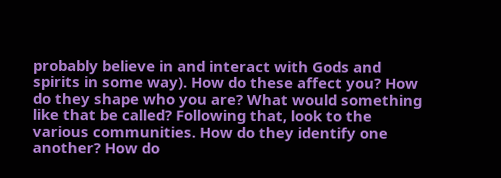probably believe in and interact with Gods and spirits in some way). How do these affect you? How do they shape who you are? What would something like that be called? Following that, look to the various communities. How do they identify one another? How do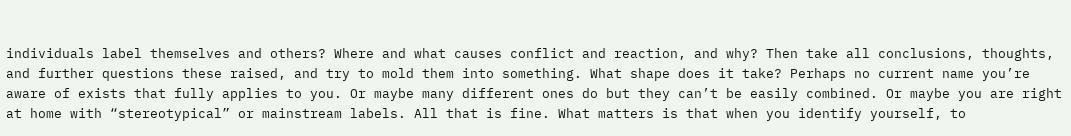individuals label themselves and others? Where and what causes conflict and reaction, and why? Then take all conclusions, thoughts, and further questions these raised, and try to mold them into something. What shape does it take? Perhaps no current name you’re aware of exists that fully applies to you. Or maybe many different ones do but they can’t be easily combined. Or maybe you are right at home with “stereotypical” or mainstream labels. All that is fine. What matters is that when you identify yourself, to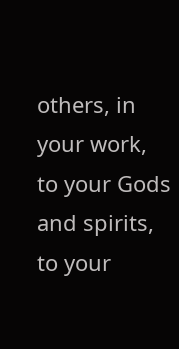others, in your work, to your Gods and spirits, to your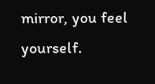mirror, you feel yourself.